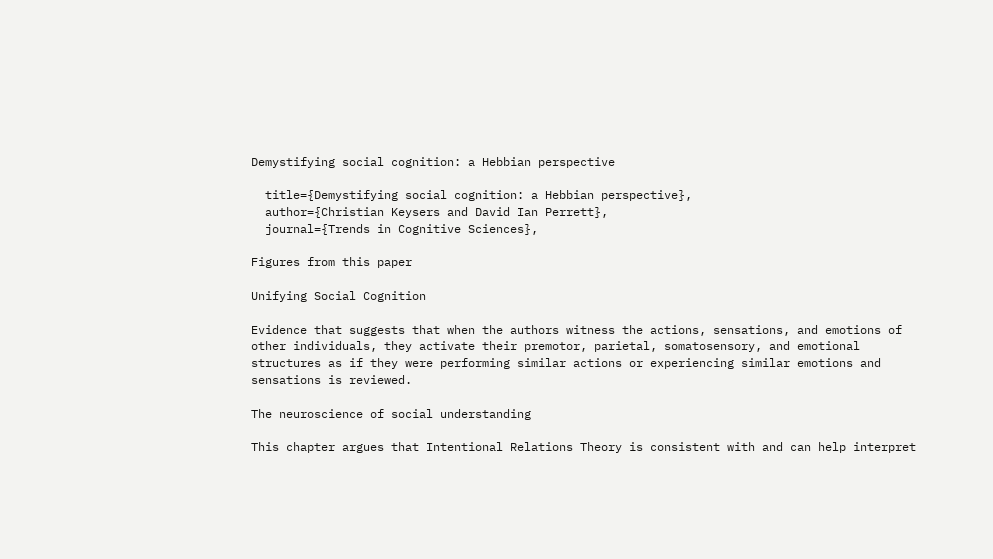Demystifying social cognition: a Hebbian perspective

  title={Demystifying social cognition: a Hebbian perspective},
  author={Christian Keysers and David Ian Perrett},
  journal={Trends in Cognitive Sciences},

Figures from this paper

Unifying Social Cognition

Evidence that suggests that when the authors witness the actions, sensations, and emotions of other individuals, they activate their premotor, parietal, somatosensory, and emotional structures as if they were performing similar actions or experiencing similar emotions and sensations is reviewed.

The neuroscience of social understanding

This chapter argues that Intentional Relations Theory is consistent with and can help interpret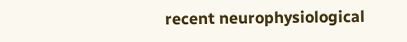recent neurophysiological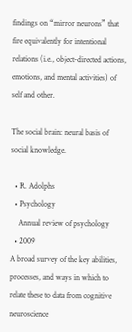findings on “mirror neurons” that fire equivalently for intentional relations (i.e., object-directed actions, emotions, and mental activities) of self and other.

The social brain: neural basis of social knowledge.

  • R. Adolphs
  • Psychology
    Annual review of psychology
  • 2009
A broad survey of the key abilities, processes, and ways in which to relate these to data from cognitive neuroscience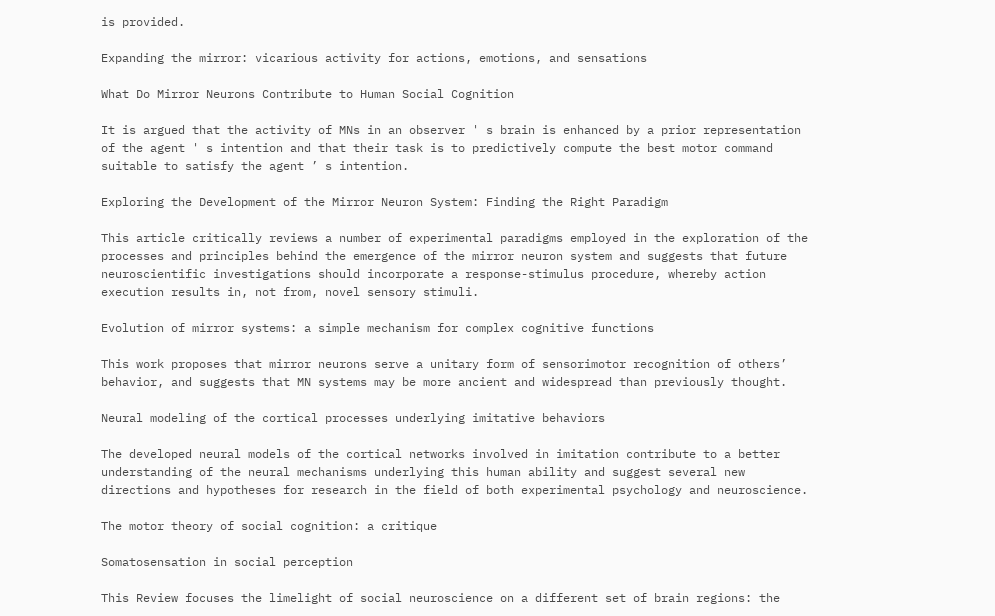is provided.

Expanding the mirror: vicarious activity for actions, emotions, and sensations

What Do Mirror Neurons Contribute to Human Social Cognition

It is argued that the activity of MNs in an observer ' s brain is enhanced by a prior representation of the agent ' s intention and that their task is to predictively compute the best motor command suitable to satisfy the agent ’ s intention.

Exploring the Development of the Mirror Neuron System: Finding the Right Paradigm

This article critically reviews a number of experimental paradigms employed in the exploration of the processes and principles behind the emergence of the mirror neuron system and suggests that future neuroscientific investigations should incorporate a response-stimulus procedure, whereby action execution results in, not from, novel sensory stimuli.

Evolution of mirror systems: a simple mechanism for complex cognitive functions

This work proposes that mirror neurons serve a unitary form of sensorimotor recognition of others’ behavior, and suggests that MN systems may be more ancient and widespread than previously thought.

Neural modeling of the cortical processes underlying imitative behaviors

The developed neural models of the cortical networks involved in imitation contribute to a better understanding of the neural mechanisms underlying this human ability and suggest several new directions and hypotheses for research in the field of both experimental psychology and neuroscience.

The motor theory of social cognition: a critique

Somatosensation in social perception

This Review focuses the limelight of social neuroscience on a different set of brain regions: the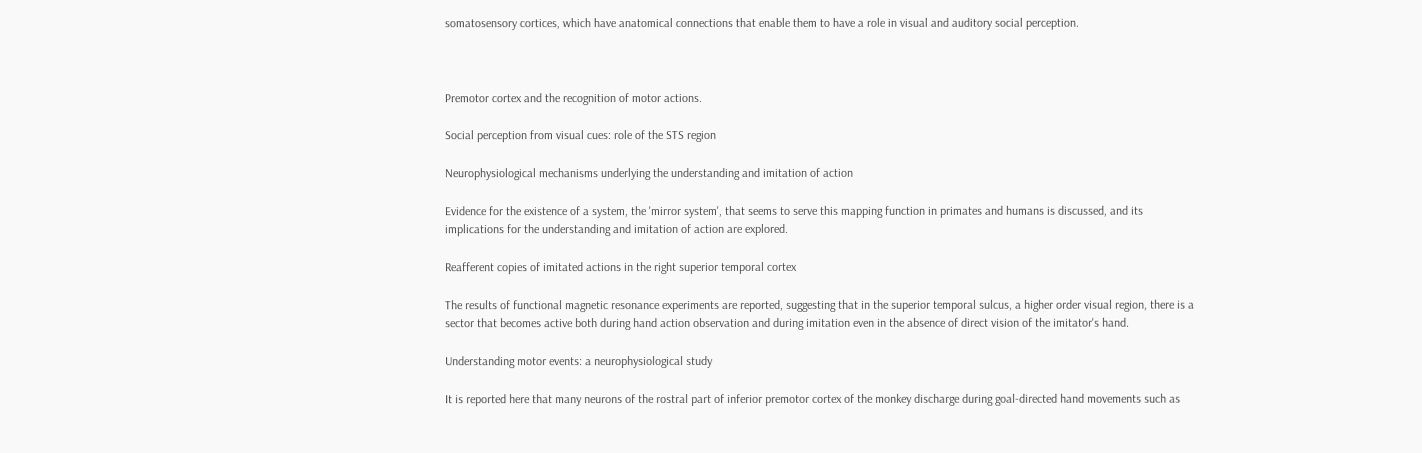somatosensory cortices, which have anatomical connections that enable them to have a role in visual and auditory social perception.



Premotor cortex and the recognition of motor actions.

Social perception from visual cues: role of the STS region

Neurophysiological mechanisms underlying the understanding and imitation of action

Evidence for the existence of a system, the 'mirror system', that seems to serve this mapping function in primates and humans is discussed, and its implications for the understanding and imitation of action are explored.

Reafferent copies of imitated actions in the right superior temporal cortex

The results of functional magnetic resonance experiments are reported, suggesting that in the superior temporal sulcus, a higher order visual region, there is a sector that becomes active both during hand action observation and during imitation even in the absence of direct vision of the imitator's hand.

Understanding motor events: a neurophysiological study

It is reported here that many neurons of the rostral part of inferior premotor cortex of the monkey discharge during goal-directed hand movements such as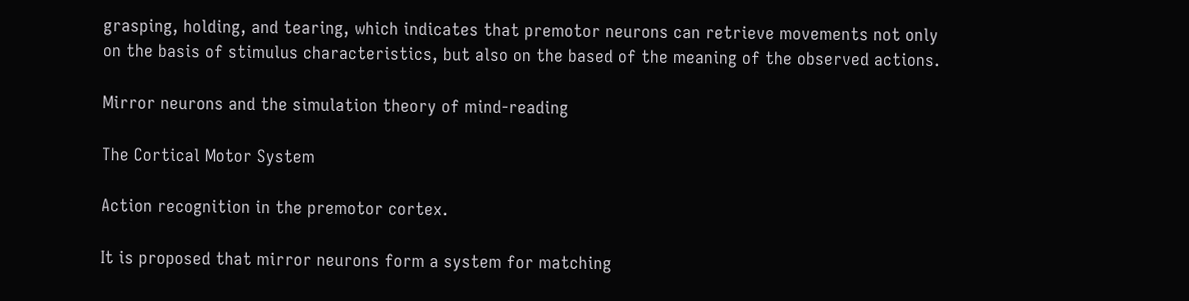grasping, holding, and tearing, which indicates that premotor neurons can retrieve movements not only on the basis of stimulus characteristics, but also on the based of the meaning of the observed actions.

Mirror neurons and the simulation theory of mind-reading

The Cortical Motor System

Action recognition in the premotor cortex.

It is proposed that mirror neurons form a system for matching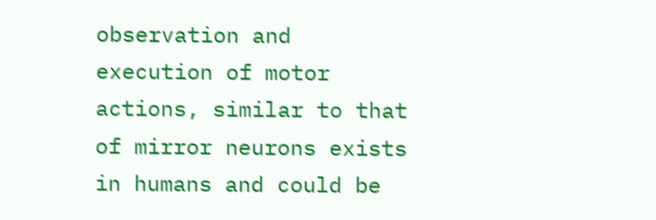observation and execution of motor actions, similar to that of mirror neurons exists in humans and could be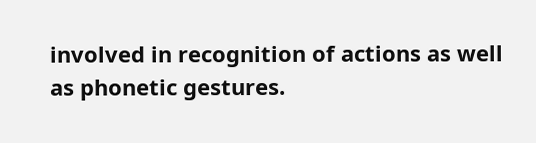involved in recognition of actions as well as phonetic gestures.